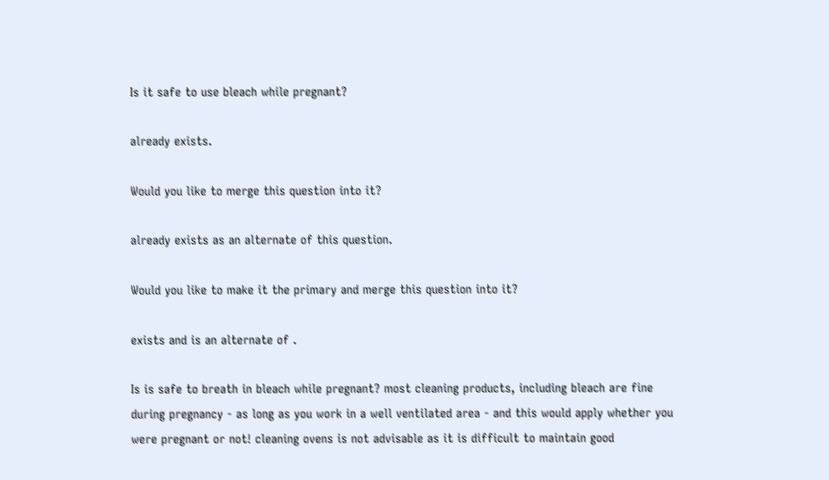Is it safe to use bleach while pregnant?

already exists.

Would you like to merge this question into it?

already exists as an alternate of this question.

Would you like to make it the primary and merge this question into it?

exists and is an alternate of .

Is is safe to breath in bleach while pregnant? most cleaning products, including bleach are fine during pregnancy - as long as you work in a well ventilated area - and this would apply whether you were pregnant or not! cleaning ovens is not advisable as it is difficult to maintain good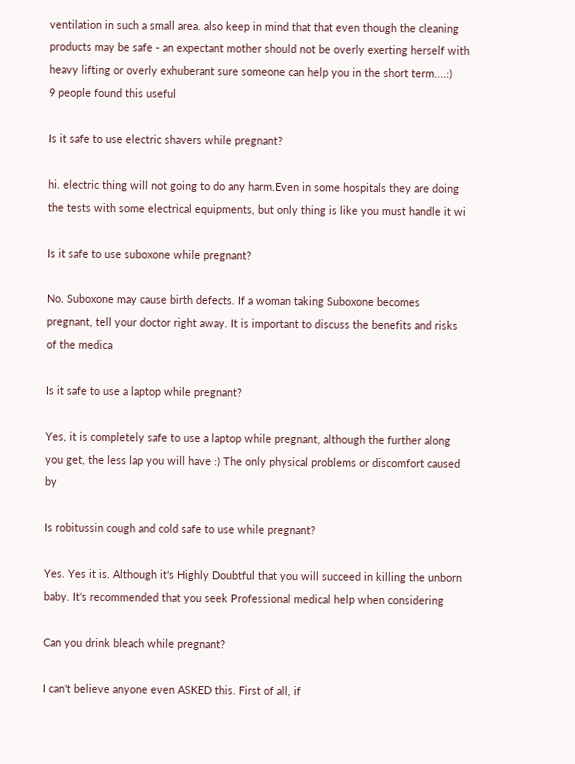ventilation in such a small area. also keep in mind that that even though the cleaning products may be safe - an expectant mother should not be overly exerting herself with heavy lifting or overly exhuberant sure someone can help you in the short term....:)
9 people found this useful

Is it safe to use electric shavers while pregnant?

hi. electric thing will not going to do any harm.Even in some hospitals they are doing the tests with some electrical equipments, but only thing is like you must handle it wi

Is it safe to use suboxone while pregnant?

No. Suboxone may cause birth defects. If a woman taking Suboxone becomes pregnant, tell your doctor right away. It is important to discuss the benefits and risks of the medica

Is it safe to use a laptop while pregnant?

Yes, it is completely safe to use a laptop while pregnant, although the further along you get, the less lap you will have :) The only physical problems or discomfort caused by

Is robitussin cough and cold safe to use while pregnant?

Yes. Yes it is. Although it's Highly Doubtful that you will succeed in killing the unborn baby. It's recommended that you seek Professional medical help when considering

Can you drink bleach while pregnant?

I can't believe anyone even ASKED this. First of all, if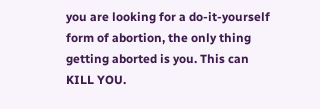you are looking for a do-it-yourself form of abortion, the only thing getting aborted is you. This can KILL YOU.